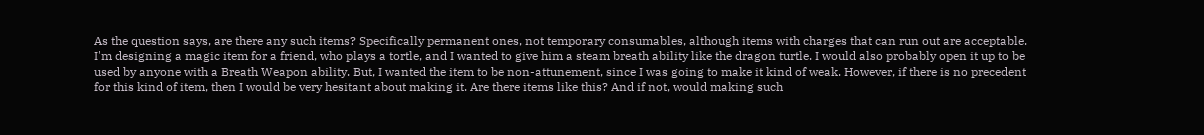As the question says, are there any such items? Specifically permanent ones, not temporary consumables, although items with charges that can run out are acceptable. I'm designing a magic item for a friend, who plays a tortle, and I wanted to give him a steam breath ability like the dragon turtle. I would also probably open it up to be used by anyone with a Breath Weapon ability. But, I wanted the item to be non-attunement, since I was going to make it kind of weak. However, if there is no precedent for this kind of item, then I would be very hesitant about making it. Are there items like this? And if not, would making such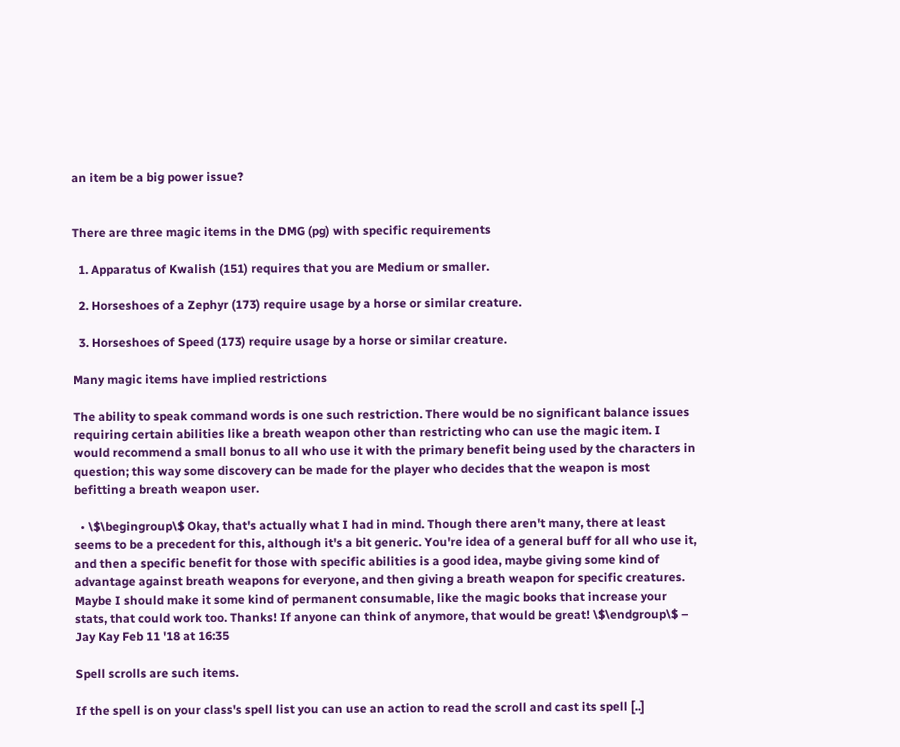an item be a big power issue?


There are three magic items in the DMG (pg) with specific requirements

  1. Apparatus of Kwalish (151) requires that you are Medium or smaller.

  2. Horseshoes of a Zephyr (173) require usage by a horse or similar creature.

  3. Horseshoes of Speed (173) require usage by a horse or similar creature.

Many magic items have implied restrictions

The ability to speak command words is one such restriction. There would be no significant balance issues requiring certain abilities like a breath weapon other than restricting who can use the magic item. I would recommend a small bonus to all who use it with the primary benefit being used by the characters in question; this way some discovery can be made for the player who decides that the weapon is most befitting a breath weapon user.

  • \$\begingroup\$ Okay, that's actually what I had in mind. Though there aren't many, there at least seems to be a precedent for this, although it's a bit generic. You're idea of a general buff for all who use it, and then a specific benefit for those with specific abilities is a good idea, maybe giving some kind of advantage against breath weapons for everyone, and then giving a breath weapon for specific creatures. Maybe I should make it some kind of permanent consumable, like the magic books that increase your stats, that could work too. Thanks! If anyone can think of anymore, that would be great! \$\endgroup\$ – Jay Kay Feb 11 '18 at 16:35

Spell scrolls are such items.

If the spell is on your class's spell list you can use an action to read the scroll and cast its spell [..]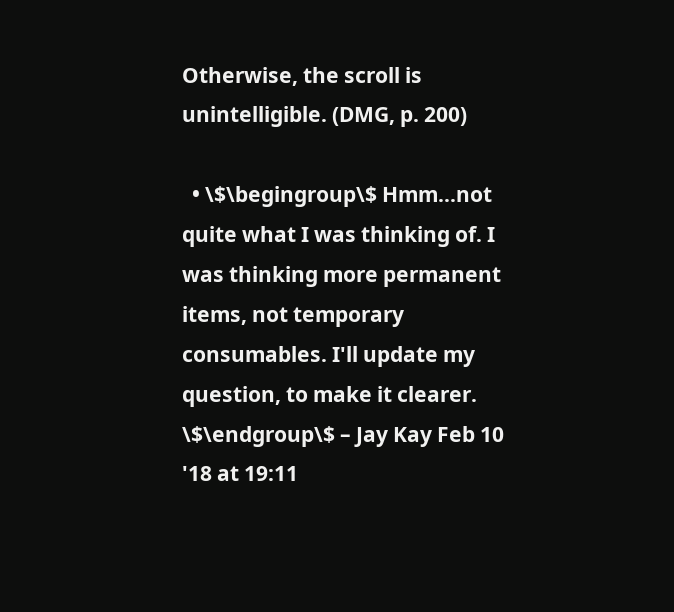Otherwise, the scroll is unintelligible. (DMG, p. 200)

  • \$\begingroup\$ Hmm...not quite what I was thinking of. I was thinking more permanent items, not temporary consumables. I'll update my question, to make it clearer. \$\endgroup\$ – Jay Kay Feb 10 '18 at 19:11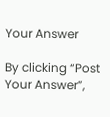Your Answer

By clicking “Post Your Answer”,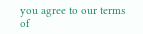you agree to our terms of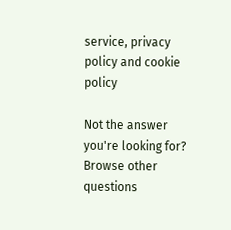service, privacy policy and cookie policy

Not the answer you're looking for? Browse other questions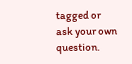tagged or ask your own question.